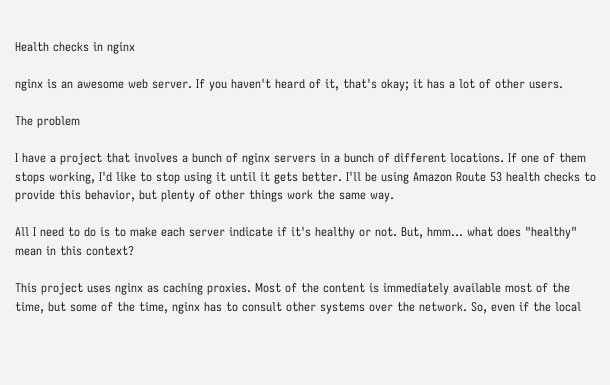Health checks in nginx

nginx is an awesome web server. If you haven't heard of it, that's okay; it has a lot of other users.

The problem

I have a project that involves a bunch of nginx servers in a bunch of different locations. If one of them stops working, I'd like to stop using it until it gets better. I'll be using Amazon Route 53 health checks to provide this behavior, but plenty of other things work the same way.

All I need to do is to make each server indicate if it's healthy or not. But, hmm… what does "healthy" mean in this context?

This project uses nginx as caching proxies. Most of the content is immediately available most of the time, but some of the time, nginx has to consult other systems over the network. So, even if the local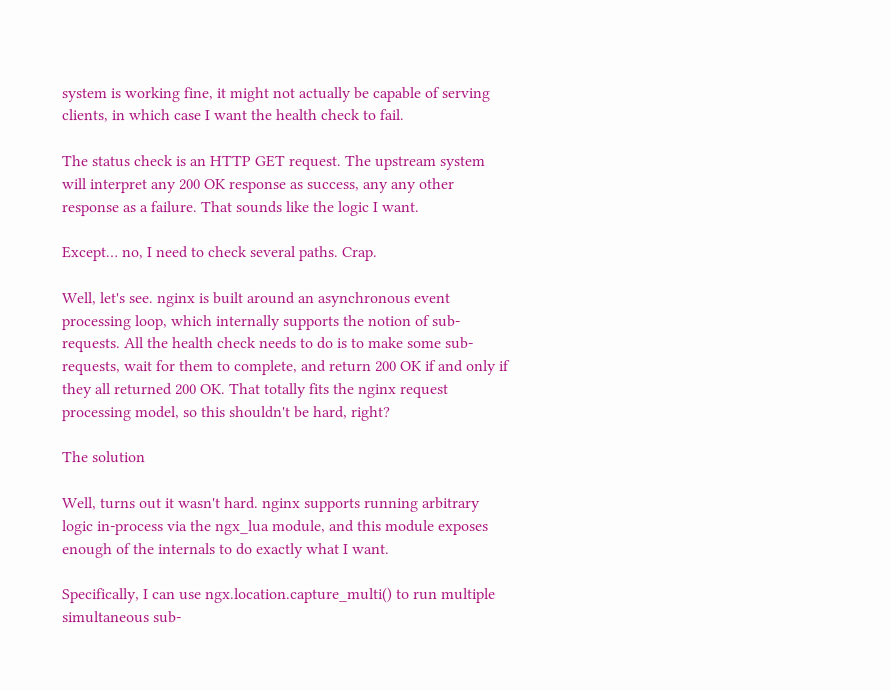system is working fine, it might not actually be capable of serving clients, in which case I want the health check to fail.

The status check is an HTTP GET request. The upstream system will interpret any 200 OK response as success, any any other response as a failure. That sounds like the logic I want.

Except… no, I need to check several paths. Crap.

Well, let's see. nginx is built around an asynchronous event processing loop, which internally supports the notion of sub-requests. All the health check needs to do is to make some sub-requests, wait for them to complete, and return 200 OK if and only if they all returned 200 OK. That totally fits the nginx request processing model, so this shouldn't be hard, right?

The solution

Well, turns out it wasn't hard. nginx supports running arbitrary logic in-process via the ngx_lua module, and this module exposes enough of the internals to do exactly what I want.

Specifically, I can use ngx.location.capture_multi() to run multiple simultaneous sub-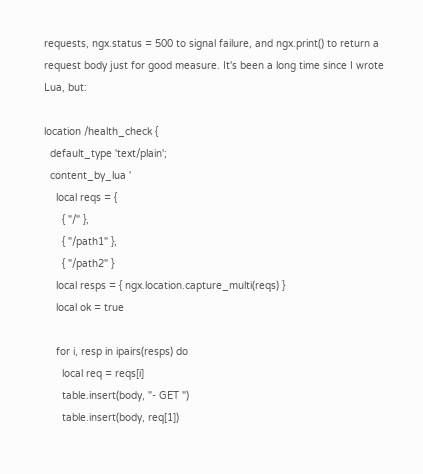requests, ngx.status = 500 to signal failure, and ngx.print() to return a request body just for good measure. It's been a long time since I wrote Lua, but:

location /health_check {
  default_type 'text/plain';
  content_by_lua '
    local reqs = {
      { "/" },
      { "/path1" },
      { "/path2" }
    local resps = { ngx.location.capture_multi(reqs) }
    local ok = true

    for i, resp in ipairs(resps) do
      local req = reqs[i]
      table.insert(body, "- GET ")
      table.insert(body, req[1])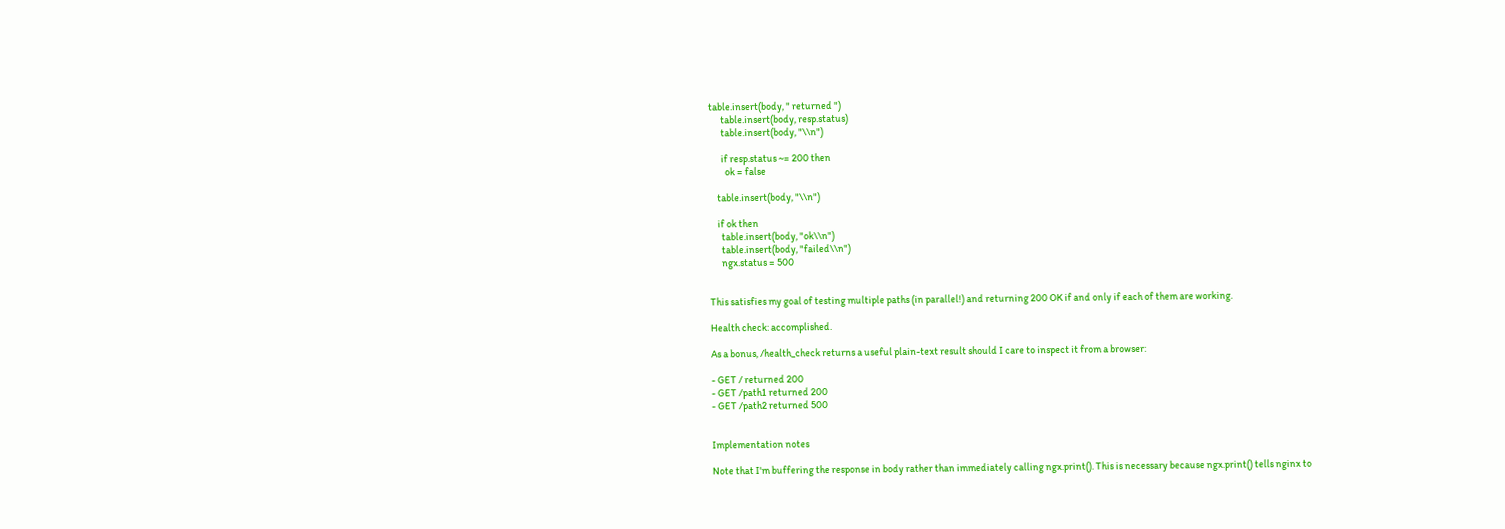table.insert(body, " returned ")
      table.insert(body, resp.status)
      table.insert(body, "\\n")

      if resp.status ~= 200 then
        ok = false

    table.insert(body, "\\n")

    if ok then
      table.insert(body, "ok\\n")
      table.insert(body, "failed\\n")
      ngx.status = 500


This satisfies my goal of testing multiple paths (in parallel!) and returning 200 OK if and only if each of them are working.

Health check: accomplished.

As a bonus, /health_check returns a useful plain-text result should I care to inspect it from a browser:

- GET / returned 200
- GET /path1 returned 200
- GET /path2 returned 500


Implementation notes

Note that I'm buffering the response in body rather than immediately calling ngx.print(). This is necessary because ngx.print() tells nginx to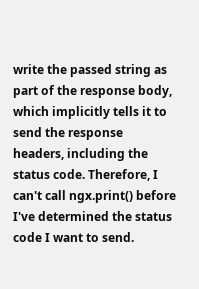write the passed string as part of the response body, which implicitly tells it to send the response headers, including the status code. Therefore, I can't call ngx.print() before I've determined the status code I want to send.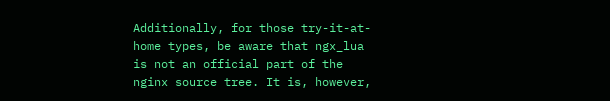Additionally, for those try-it-at-home types, be aware that ngx_lua is not an official part of the nginx source tree. It is, however,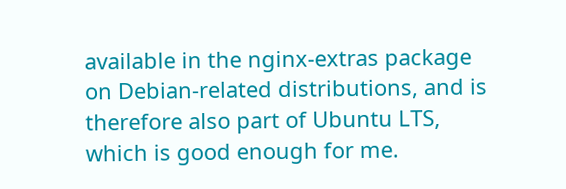available in the nginx-extras package on Debian-related distributions, and is therefore also part of Ubuntu LTS, which is good enough for me.